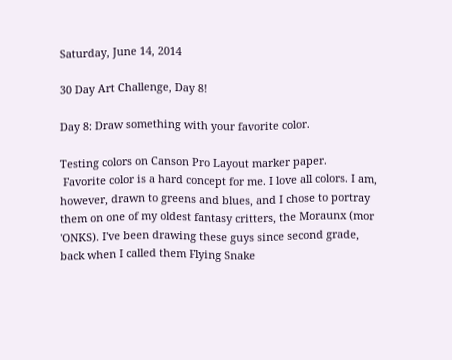Saturday, June 14, 2014

30 Day Art Challenge, Day 8!

Day 8: Draw something with your favorite color.

Testing colors on Canson Pro Layout marker paper.
 Favorite color is a hard concept for me. I love all colors. I am, however, drawn to greens and blues, and I chose to portray them on one of my oldest fantasy critters, the Moraunx (mor 'ONKS). I've been drawing these guys since second grade, back when I called them Flying Snake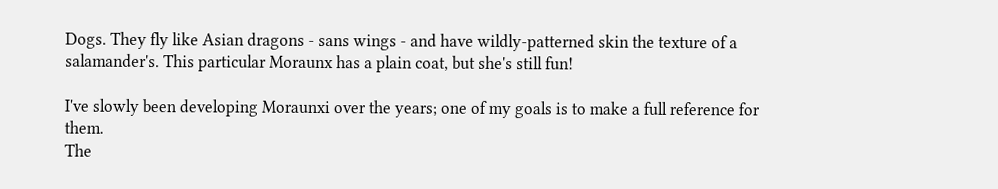Dogs. They fly like Asian dragons - sans wings - and have wildly-patterned skin the texture of a salamander's. This particular Moraunx has a plain coat, but she's still fun!

I've slowly been developing Moraunxi over the years; one of my goals is to make a full reference for them.
The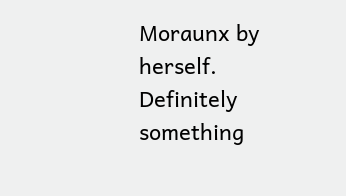Moraunx by herself. Definitely something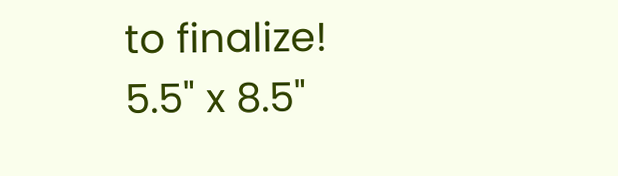to finalize!
5.5" x 8.5"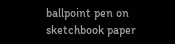ballpoint pen on sketchbook paper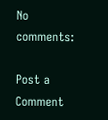No comments:

Post a Comment